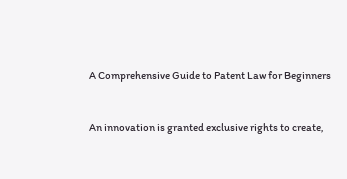A Comprehensive Guide to Patent Law for Beginners


An innovation is granted exclusive rights to create,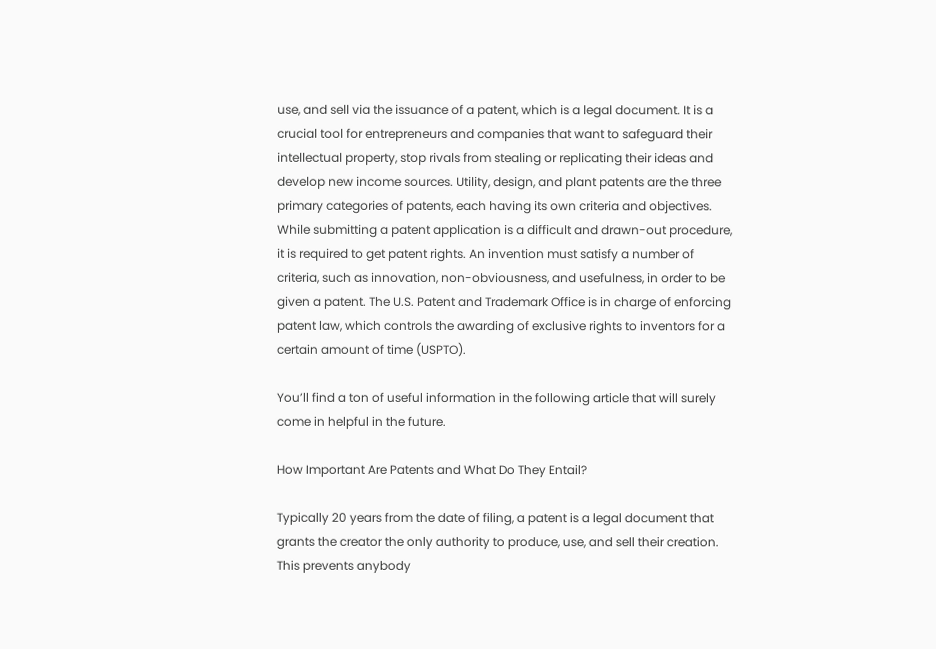use, and sell via the issuance of a patent, which is a legal document. It is a crucial tool for entrepreneurs and companies that want to safeguard their intellectual property, stop rivals from stealing or replicating their ideas and develop new income sources. Utility, design, and plant patents are the three primary categories of patents, each having its own criteria and objectives. While submitting a patent application is a difficult and drawn-out procedure, it is required to get patent rights. An invention must satisfy a number of criteria, such as innovation, non-obviousness, and usefulness, in order to be given a patent. The U.S. Patent and Trademark Office is in charge of enforcing patent law, which controls the awarding of exclusive rights to inventors for a certain amount of time (USPTO).

You’ll find a ton of useful information in the following article that will surely come in helpful in the future.

How Important Are Patents and What Do They Entail?

Typically 20 years from the date of filing, a patent is a legal document that grants the creator the only authority to produce, use, and sell their creation. This prevents anybody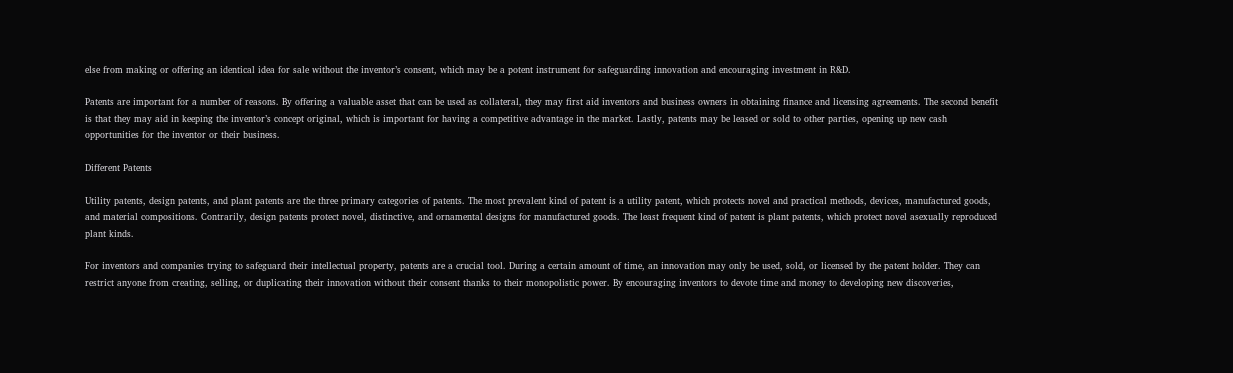else from making or offering an identical idea for sale without the inventor’s consent, which may be a potent instrument for safeguarding innovation and encouraging investment in R&D.

Patents are important for a number of reasons. By offering a valuable asset that can be used as collateral, they may first aid inventors and business owners in obtaining finance and licensing agreements. The second benefit is that they may aid in keeping the inventor’s concept original, which is important for having a competitive advantage in the market. Lastly, patents may be leased or sold to other parties, opening up new cash opportunities for the inventor or their business.

Different Patents

Utility patents, design patents, and plant patents are the three primary categories of patents. The most prevalent kind of patent is a utility patent, which protects novel and practical methods, devices, manufactured goods, and material compositions. Contrarily, design patents protect novel, distinctive, and ornamental designs for manufactured goods. The least frequent kind of patent is plant patents, which protect novel asexually reproduced plant kinds.

For inventors and companies trying to safeguard their intellectual property, patents are a crucial tool. During a certain amount of time, an innovation may only be used, sold, or licensed by the patent holder. They can restrict anyone from creating, selling, or duplicating their innovation without their consent thanks to their monopolistic power. By encouraging inventors to devote time and money to developing new discoveries,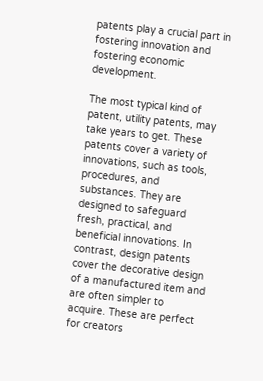patents play a crucial part in fostering innovation and fostering economic development.

The most typical kind of patent, utility patents, may take years to get. These patents cover a variety of innovations, such as tools, procedures, and substances. They are designed to safeguard fresh, practical, and beneficial innovations. In contrast, design patents cover the decorative design of a manufactured item and are often simpler to acquire. These are perfect for creators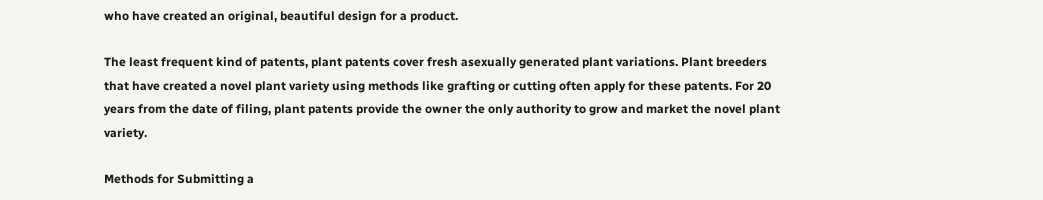who have created an original, beautiful design for a product.

The least frequent kind of patents, plant patents cover fresh asexually generated plant variations. Plant breeders that have created a novel plant variety using methods like grafting or cutting often apply for these patents. For 20 years from the date of filing, plant patents provide the owner the only authority to grow and market the novel plant variety.

Methods for Submitting a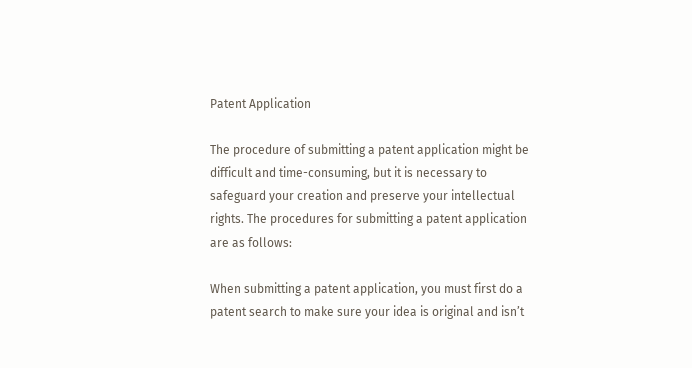Patent Application

The procedure of submitting a patent application might be difficult and time-consuming, but it is necessary to safeguard your creation and preserve your intellectual rights. The procedures for submitting a patent application are as follows:

When submitting a patent application, you must first do a patent search to make sure your idea is original and isn’t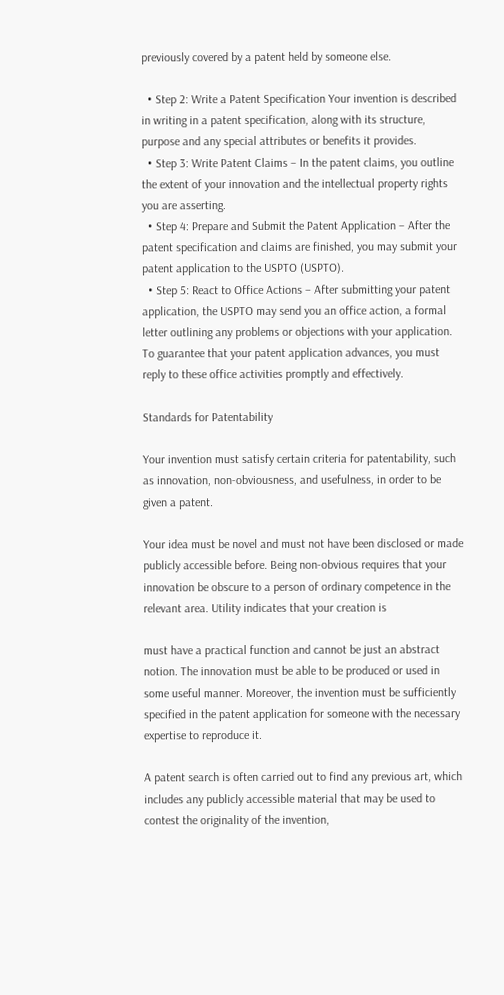previously covered by a patent held by someone else.

  • Step 2: Write a Patent Specification Your invention is described in writing in a patent specification, along with its structure, purpose and any special attributes or benefits it provides.
  • Step 3: Write Patent Claims – In the patent claims, you outline the extent of your innovation and the intellectual property rights you are asserting.
  • Step 4: Prepare and Submit the Patent Application – After the patent specification and claims are finished, you may submit your patent application to the USPTO (USPTO).
  • Step 5: React to Office Actions – After submitting your patent application, the USPTO may send you an office action, a formal letter outlining any problems or objections with your application. To guarantee that your patent application advances, you must reply to these office activities promptly and effectively.

Standards for Patentability

Your invention must satisfy certain criteria for patentability, such as innovation, non-obviousness, and usefulness, in order to be given a patent.

Your idea must be novel and must not have been disclosed or made publicly accessible before. Being non-obvious requires that your innovation be obscure to a person of ordinary competence in the relevant area. Utility indicates that your creation is

must have a practical function and cannot be just an abstract notion. The innovation must be able to be produced or used in some useful manner. Moreover, the invention must be sufficiently specified in the patent application for someone with the necessary expertise to reproduce it.

A patent search is often carried out to find any previous art, which includes any publicly accessible material that may be used to contest the originality of the invention,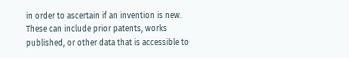in order to ascertain if an invention is new. These can include prior patents, works published, or other data that is accessible to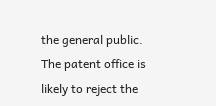the general public. The patent office is likely to reject the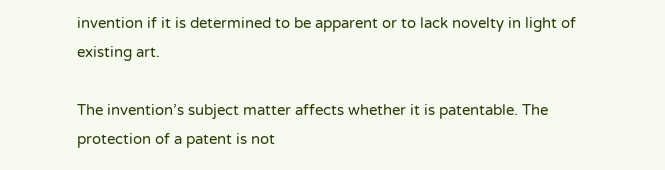invention if it is determined to be apparent or to lack novelty in light of existing art.

The invention’s subject matter affects whether it is patentable. The protection of a patent is not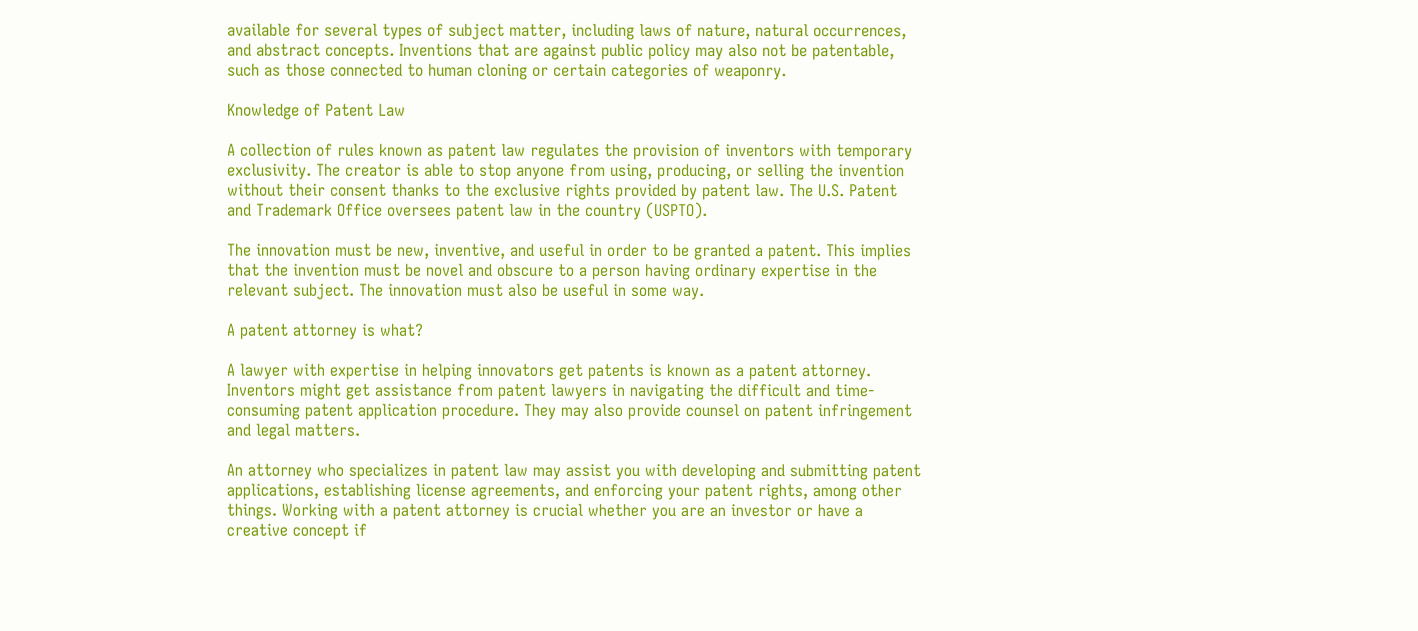available for several types of subject matter, including laws of nature, natural occurrences, and abstract concepts. Inventions that are against public policy may also not be patentable, such as those connected to human cloning or certain categories of weaponry.

Knowledge of Patent Law

A collection of rules known as patent law regulates the provision of inventors with temporary exclusivity. The creator is able to stop anyone from using, producing, or selling the invention without their consent thanks to the exclusive rights provided by patent law. The U.S. Patent and Trademark Office oversees patent law in the country (USPTO).

The innovation must be new, inventive, and useful in order to be granted a patent. This implies that the invention must be novel and obscure to a person having ordinary expertise in the relevant subject. The innovation must also be useful in some way.

A patent attorney is what?

A lawyer with expertise in helping innovators get patents is known as a patent attorney. Inventors might get assistance from patent lawyers in navigating the difficult and time-consuming patent application procedure. They may also provide counsel on patent infringement and legal matters.

An attorney who specializes in patent law may assist you with developing and submitting patent applications, establishing license agreements, and enforcing your patent rights, among other things. Working with a patent attorney is crucial whether you are an investor or have a creative concept if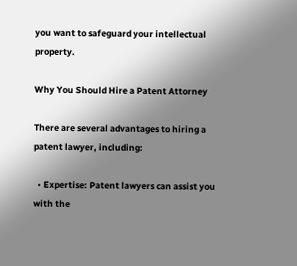you want to safeguard your intellectual property.

Why You Should Hire a Patent Attorney

There are several advantages to hiring a patent lawyer, including:

  • Expertise: Patent lawyers can assist you with the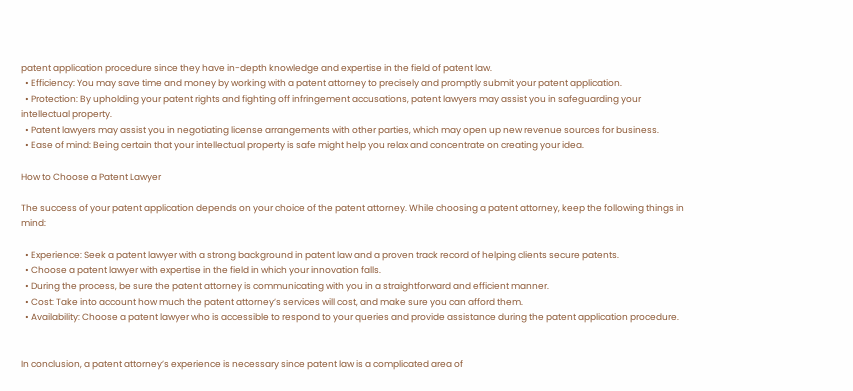patent application procedure since they have in-depth knowledge and expertise in the field of patent law.
  • Efficiency: You may save time and money by working with a patent attorney to precisely and promptly submit your patent application.
  • Protection: By upholding your patent rights and fighting off infringement accusations, patent lawyers may assist you in safeguarding your intellectual property.
  • Patent lawyers may assist you in negotiating license arrangements with other parties, which may open up new revenue sources for business.
  • Ease of mind: Being certain that your intellectual property is safe might help you relax and concentrate on creating your idea.

How to Choose a Patent Lawyer

The success of your patent application depends on your choice of the patent attorney. While choosing a patent attorney, keep the following things in mind:

  • Experience: Seek a patent lawyer with a strong background in patent law and a proven track record of helping clients secure patents.
  • Choose a patent lawyer with expertise in the field in which your innovation falls.
  • During the process, be sure the patent attorney is communicating with you in a straightforward and efficient manner.
  • Cost: Take into account how much the patent attorney’s services will cost, and make sure you can afford them.
  • Availability: Choose a patent lawyer who is accessible to respond to your queries and provide assistance during the patent application procedure.


In conclusion, a patent attorney’s experience is necessary since patent law is a complicated area of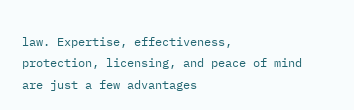law. Expertise, effectiveness, protection, licensing, and peace of mind are just a few advantages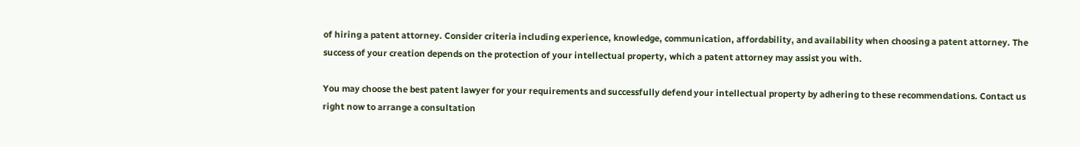of hiring a patent attorney. Consider criteria including experience, knowledge, communication, affordability, and availability when choosing a patent attorney. The success of your creation depends on the protection of your intellectual property, which a patent attorney may assist you with.

You may choose the best patent lawyer for your requirements and successfully defend your intellectual property by adhering to these recommendations. Contact us right now to arrange a consultation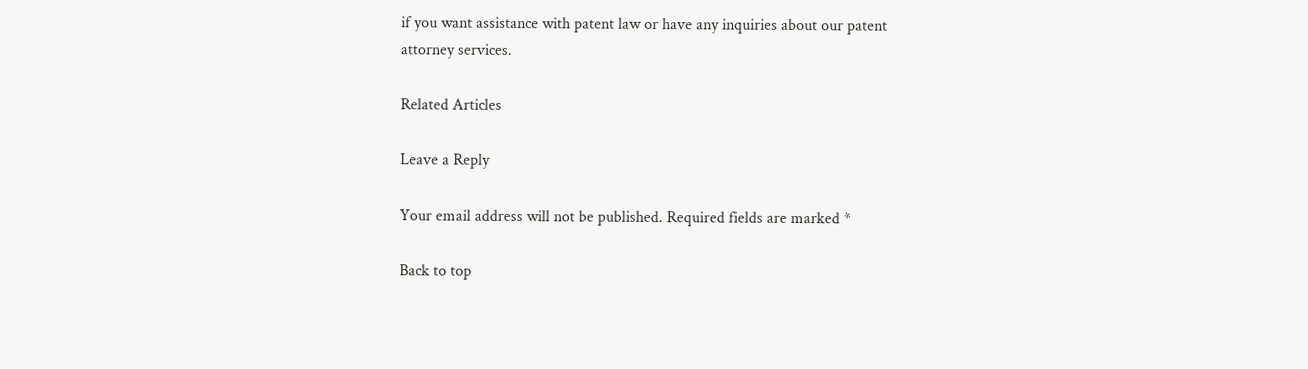if you want assistance with patent law or have any inquiries about our patent attorney services.

Related Articles

Leave a Reply

Your email address will not be published. Required fields are marked *

Back to top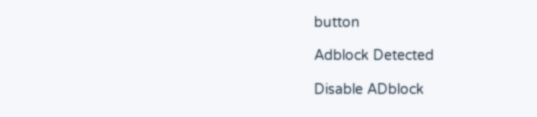button

Adblock Detected

Disable ADblock